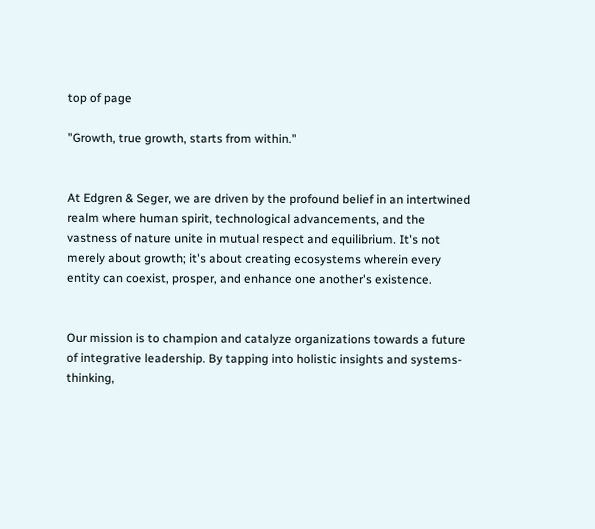top of page

"Growth, true growth, starts from within."


At Edgren & Seger, we are driven by the profound belief in an intertwined realm where human spirit, technological advancements, and the vastness of nature unite in mutual respect and equilibrium. It's not merely about growth; it's about creating ecosystems wherein every entity can coexist, prosper, and enhance one another's existence.


Our mission is to champion and catalyze organizations towards a future of integrative leadership. By tapping into holistic insights and systems-thinking,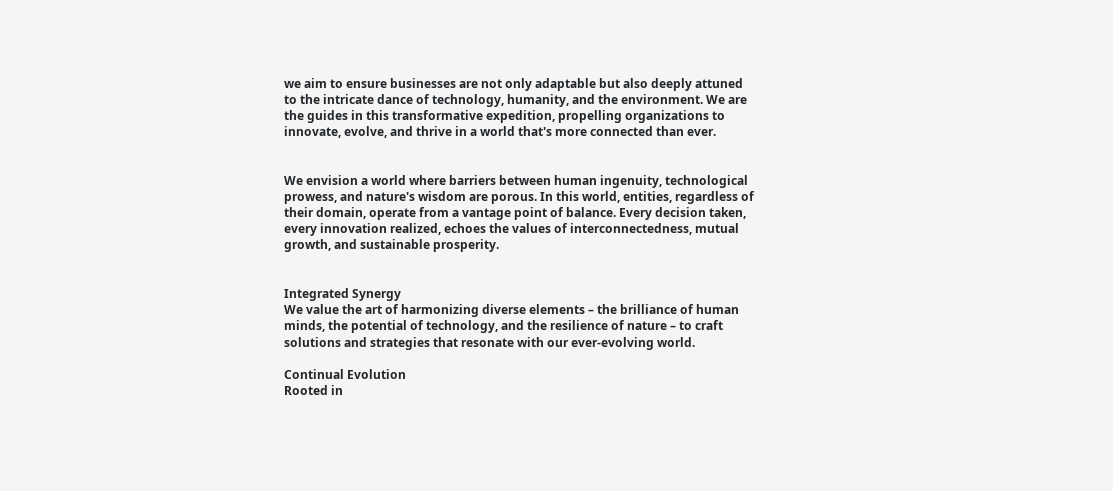we aim to ensure businesses are not only adaptable but also deeply attuned to the intricate dance of technology, humanity, and the environment. We are the guides in this transformative expedition, propelling organizations to innovate, evolve, and thrive in a world that's more connected than ever.


We envision a world where barriers between human ingenuity, technological prowess, and nature's wisdom are porous. In this world, entities, regardless of their domain, operate from a vantage point of balance. Every decision taken, every innovation realized, echoes the values of interconnectedness, mutual growth, and sustainable prosperity.


Integrated Synergy
We value the art of harmonizing diverse elements – the brilliance of human minds, the potential of technology, and the resilience of nature – to craft solutions and strategies that resonate with our ever-evolving world.

Continual Evolution
Rooted in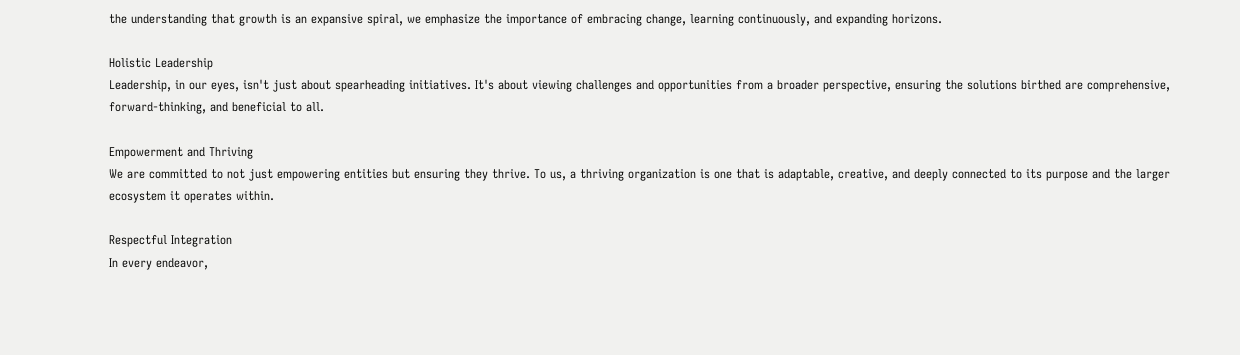the understanding that growth is an expansive spiral, we emphasize the importance of embracing change, learning continuously, and expanding horizons.

Holistic Leadership
Leadership, in our eyes, isn't just about spearheading initiatives. It's about viewing challenges and opportunities from a broader perspective, ensuring the solutions birthed are comprehensive, forward-thinking, and beneficial to all.

Empowerment and Thriving
We are committed to not just empowering entities but ensuring they thrive. To us, a thriving organization is one that is adaptable, creative, and deeply connected to its purpose and the larger ecosystem it operates within.

Respectful Integration
In every endeavor,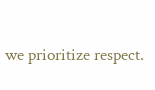we prioritize respect.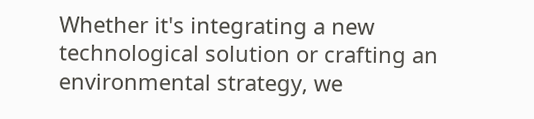Whether it's integrating a new technological solution or crafting an environmental strategy, we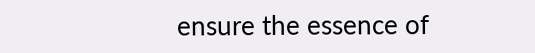ensure the essence of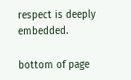respect is deeply embedded.

bottom of page